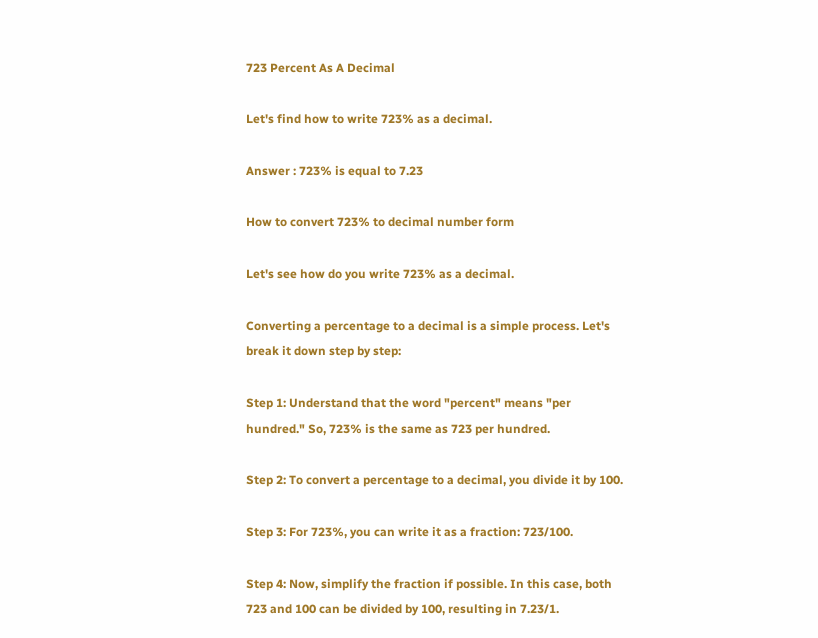723 Percent As A Decimal

Let's find how to write 723% as a decimal.

Answer : 723% is equal to 7.23

How to convert 723% to decimal number form

Let's see how do you write 723% as a decimal.

Converting a percentage to a decimal is a simple process. Let's break it down step by step:

Step 1: Understand that the word "percent" means "per hundred." So, 723% is the same as 723 per hundred.

Step 2: To convert a percentage to a decimal, you divide it by 100.

Step 3: For 723%, you can write it as a fraction: 723/100.

Step 4: Now, simplify the fraction if possible. In this case, both 723 and 100 can be divided by 100, resulting in 7.23/1.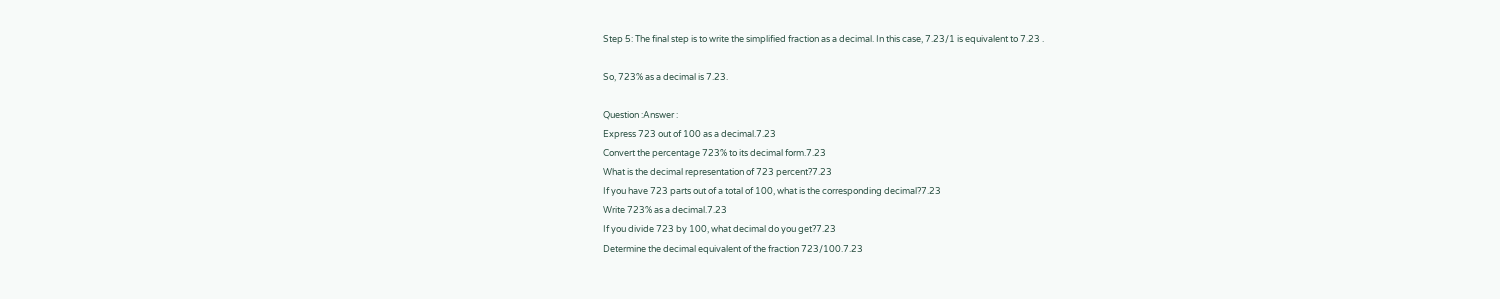Step 5: The final step is to write the simplified fraction as a decimal. In this case, 7.23/1 is equivalent to 7.23 .

So, 723% as a decimal is 7.23.

Question :Answer :
Express 723 out of 100 as a decimal.7.23
Convert the percentage 723% to its decimal form.7.23
What is the decimal representation of 723 percent?7.23
If you have 723 parts out of a total of 100, what is the corresponding decimal?7.23
Write 723% as a decimal.7.23
If you divide 723 by 100, what decimal do you get?7.23
Determine the decimal equivalent of the fraction 723/100.7.23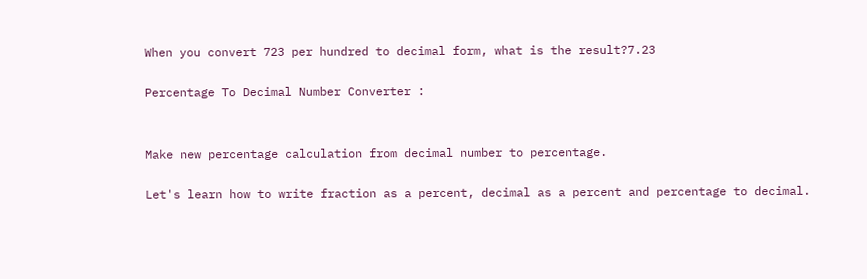When you convert 723 per hundred to decimal form, what is the result?7.23

Percentage To Decimal Number Converter :


Make new percentage calculation from decimal number to percentage.

Let's learn how to write fraction as a percent, decimal as a percent and percentage to decimal.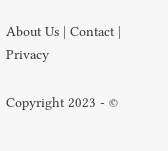About Us | Contact | Privacy

Copyright 2023 - ©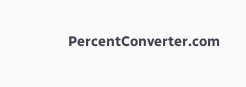PercentConverter.com